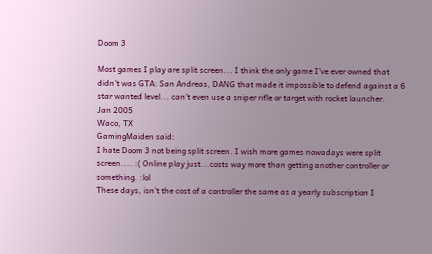Doom 3

Most games I play are split screen... I think the only game I've ever owned that didn't was GTA: San Andreas, DANG that made it impossible to defend against a 6 star wanted level... can't even use a sniper rifle or target with rocket launcher.
Jan 2005
Waco, TX
GamingMaiden said:
I hate Doom 3 not being split screen. I wish more games nowadays were split screen.... :( Online play just...costs way more than getting another controller or something. :lol
These days, isn't the cost of a controller the same as a yearly subscription I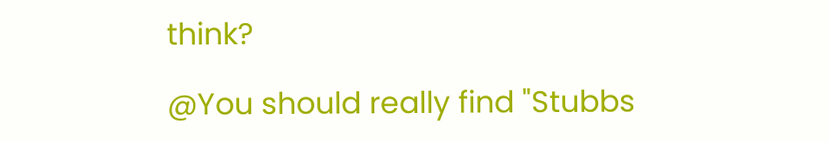think?

@You should really find "Stubbs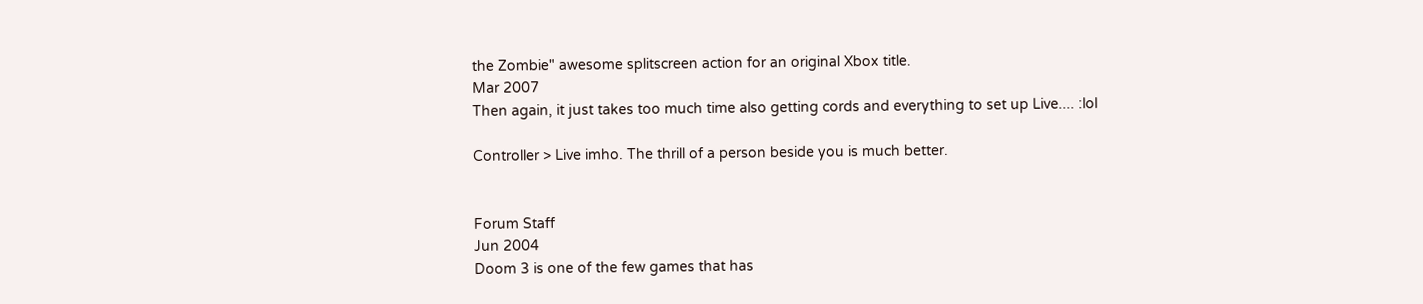the Zombie" awesome splitscreen action for an original Xbox title.
Mar 2007
Then again, it just takes too much time also getting cords and everything to set up Live.... :lol

Controller > Live imho. The thrill of a person beside you is much better.


Forum Staff
Jun 2004
Doom 3 is one of the few games that has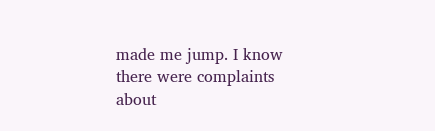made me jump. I know there were complaints about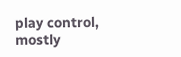play control, mostly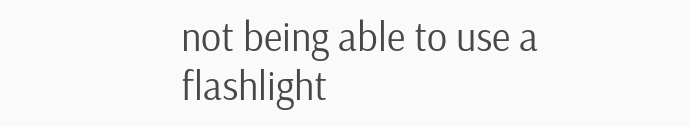not being able to use a flashlight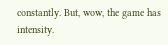constantly. But, wow, the game has intensity.